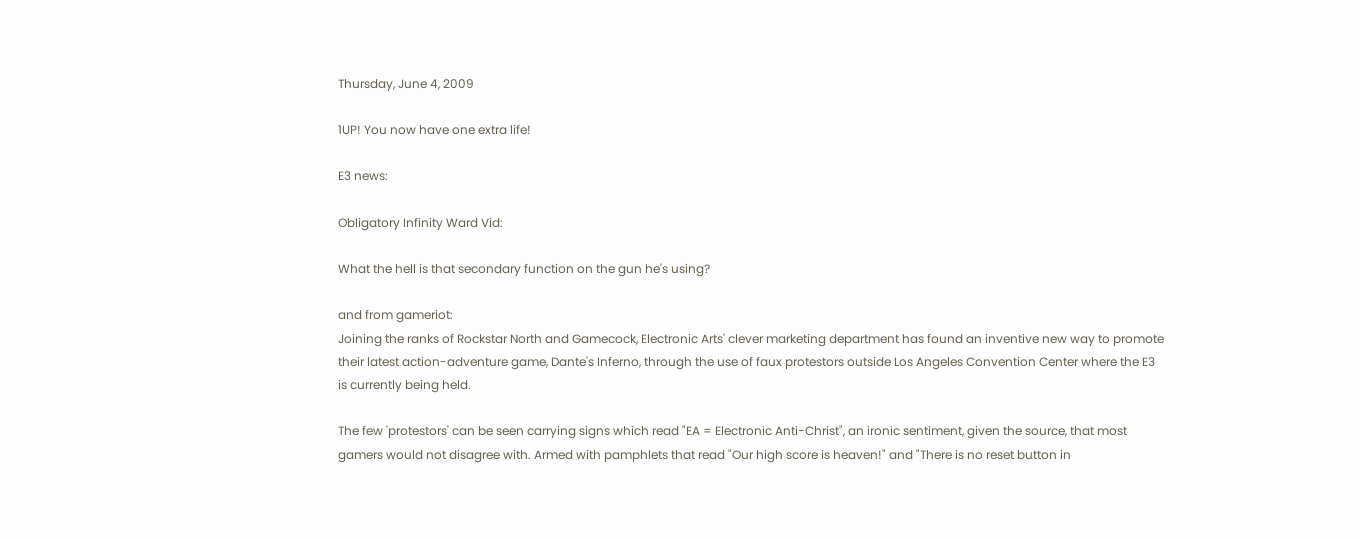Thursday, June 4, 2009

1UP! You now have one extra life!

E3 news:

Obligatory Infinity Ward Vid:

What the hell is that secondary function on the gun he's using?

and from gameriot:
Joining the ranks of Rockstar North and Gamecock, Electronic Arts' clever marketing department has found an inventive new way to promote their latest action-adventure game, Dante's Inferno, through the use of faux protestors outside Los Angeles Convention Center where the E3 is currently being held.

The few 'protestors' can be seen carrying signs which read "EA = Electronic Anti-Christ", an ironic sentiment, given the source, that most gamers would not disagree with. Armed with pamphlets that read "Our high score is heaven!" and "There is no reset button in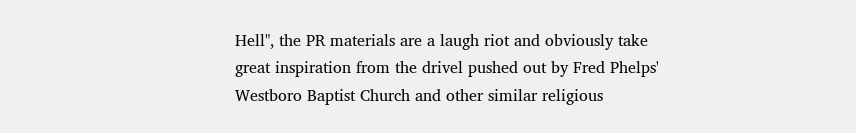Hell", the PR materials are a laugh riot and obviously take great inspiration from the drivel pushed out by Fred Phelps' Westboro Baptist Church and other similar religious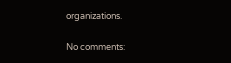organizations.

No comments: